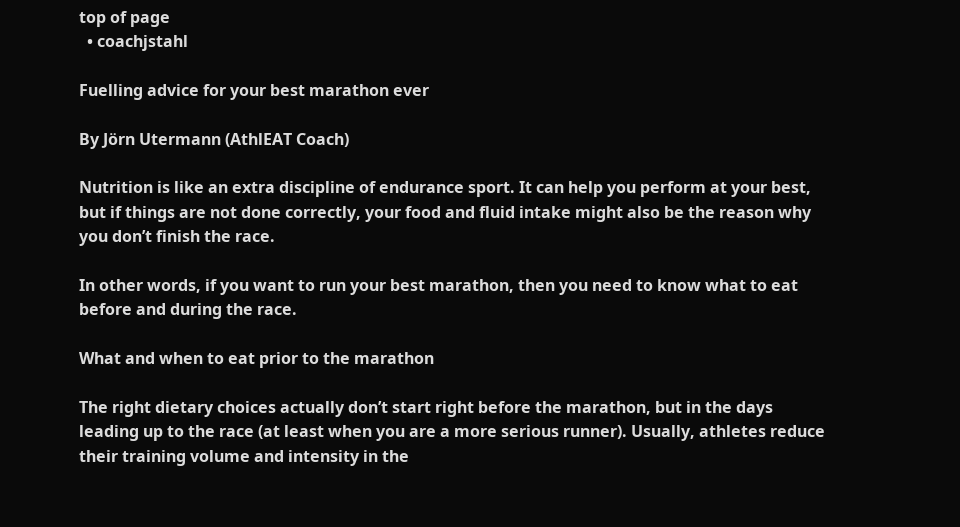top of page
  • coachjstahl

Fuelling advice for your best marathon ever

By Jörn Utermann (AthlEAT Coach)

Nutrition is like an extra discipline of endurance sport. It can help you perform at your best, but if things are not done correctly, your food and fluid intake might also be the reason why you don’t finish the race.

In other words, if you want to run your best marathon, then you need to know what to eat before and during the race.

What and when to eat prior to the marathon

The right dietary choices actually don’t start right before the marathon, but in the days leading up to the race (at least when you are a more serious runner). Usually, athletes reduce their training volume and intensity in the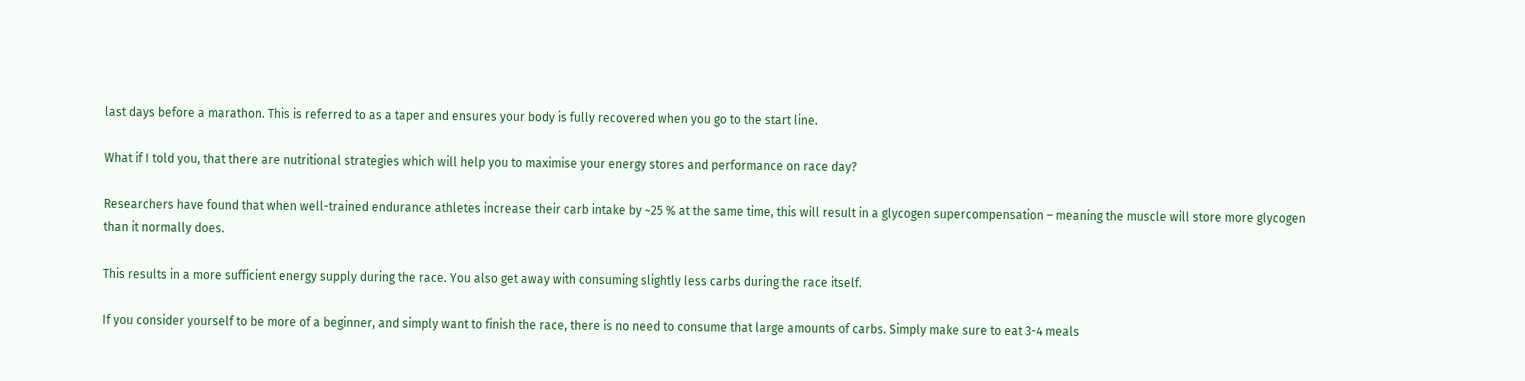last days before a marathon. This is referred to as a taper and ensures your body is fully recovered when you go to the start line.

What if I told you, that there are nutritional strategies which will help you to maximise your energy stores and performance on race day?

Researchers have found that when well-trained endurance athletes increase their carb intake by ~25 % at the same time, this will result in a glycogen supercompensation – meaning the muscle will store more glycogen than it normally does.

This results in a more sufficient energy supply during the race. You also get away with consuming slightly less carbs during the race itself.

If you consider yourself to be more of a beginner, and simply want to finish the race, there is no need to consume that large amounts of carbs. Simply make sure to eat 3-4 meals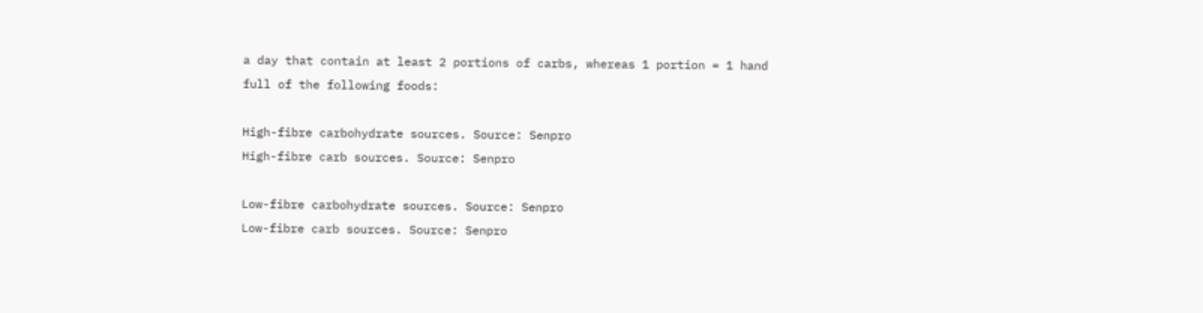a day that contain at least 2 portions of carbs, whereas 1 portion = 1 hand full of the following foods:

High-fibre carbohydrate sources. Source: Senpro
High-fibre carb sources. Source: Senpro

Low-fibre carbohydrate sources. Source: Senpro
Low-fibre carb sources. Source: Senpro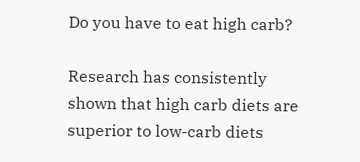Do you have to eat high carb?

Research has consistently shown that high carb diets are superior to low-carb diets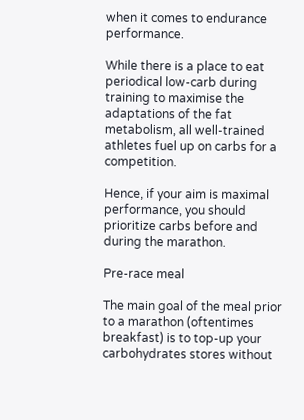when it comes to endurance performance.

While there is a place to eat periodical low-carb during training to maximise the adaptations of the fat metabolism, all well-trained athletes fuel up on carbs for a competition.

Hence, if your aim is maximal performance, you should prioritize carbs before and during the marathon.

Pre-race meal

The main goal of the meal prior to a marathon (oftentimes breakfast) is to top-up your carbohydrates stores without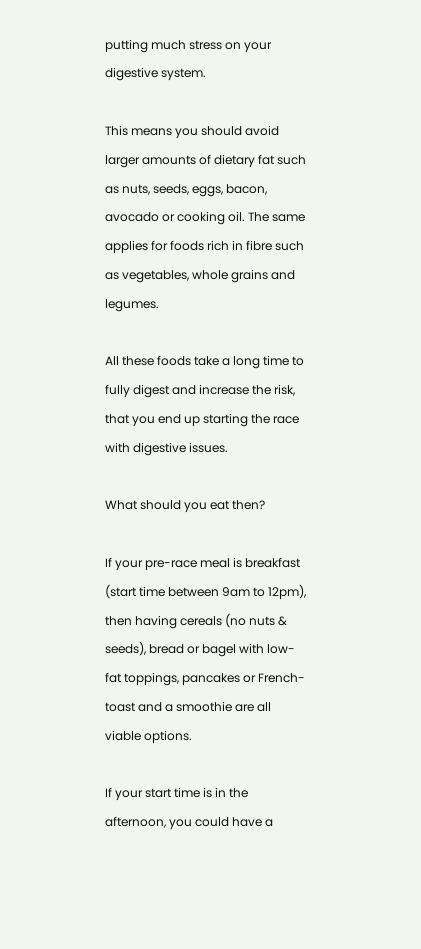putting much stress on your digestive system.

This means you should avoid larger amounts of dietary fat such as nuts, seeds, eggs, bacon, avocado or cooking oil. The same applies for foods rich in fibre such as vegetables, whole grains and legumes.

All these foods take a long time to fully digest and increase the risk, that you end up starting the race with digestive issues.

What should you eat then?

If your pre-race meal is breakfast (start time between 9am to 12pm), then having cereals (no nuts & seeds), bread or bagel with low-fat toppings, pancakes or French-toast and a smoothie are all viable options.

If your start time is in the afternoon, you could have a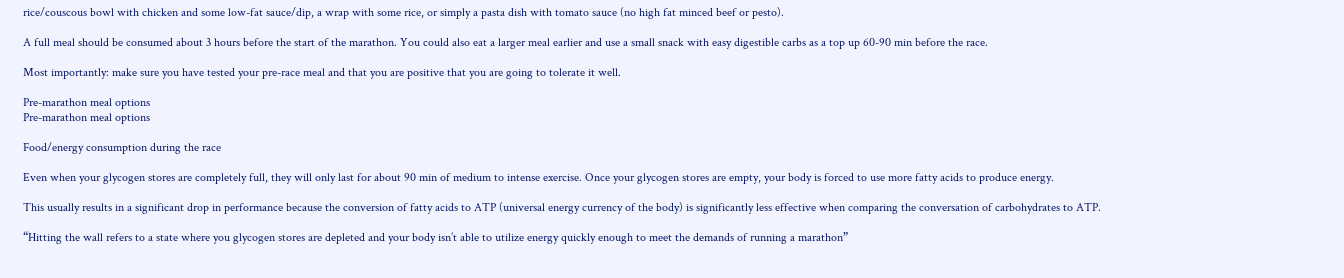rice/couscous bowl with chicken and some low-fat sauce/dip, a wrap with some rice, or simply a pasta dish with tomato sauce (no high fat minced beef or pesto).

A full meal should be consumed about 3 hours before the start of the marathon. You could also eat a larger meal earlier and use a small snack with easy digestible carbs as a top up 60-90 min before the race.

Most importantly: make sure you have tested your pre-race meal and that you are positive that you are going to tolerate it well.

Pre-marathon meal options
Pre-marathon meal options

Food/energy consumption during the race

Even when your glycogen stores are completely full, they will only last for about 90 min of medium to intense exercise. Once your glycogen stores are empty, your body is forced to use more fatty acids to produce energy.

This usually results in a significant drop in performance because the conversion of fatty acids to ATP (universal energy currency of the body) is significantly less effective when comparing the conversation of carbohydrates to ATP.

“Hitting the wall refers to a state where you glycogen stores are depleted and your body isn’t able to utilize energy quickly enough to meet the demands of running a marathon”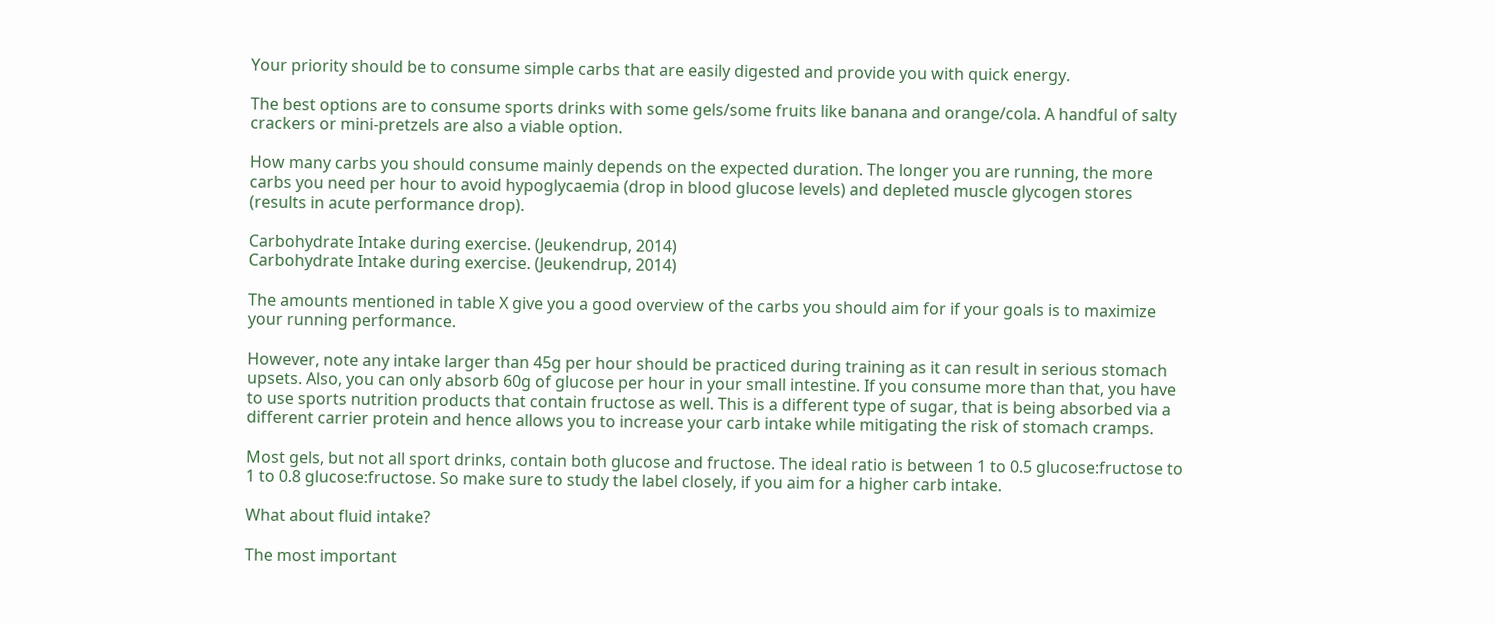Your priority should be to consume simple carbs that are easily digested and provide you with quick energy.

The best options are to consume sports drinks with some gels/some fruits like banana and orange/cola. A handful of salty crackers or mini-pretzels are also a viable option.

How many carbs you should consume mainly depends on the expected duration. The longer you are running, the more carbs you need per hour to avoid hypoglycaemia (drop in blood glucose levels) and depleted muscle glycogen stores (results in acute performance drop).

Carbohydrate Intake during exercise. (Jeukendrup, 2014)
Carbohydrate Intake during exercise. (Jeukendrup, 2014)

The amounts mentioned in table X give you a good overview of the carbs you should aim for if your goals is to maximize your running performance.

However, note any intake larger than 45g per hour should be practiced during training as it can result in serious stomach upsets. Also, you can only absorb 60g of glucose per hour in your small intestine. If you consume more than that, you have to use sports nutrition products that contain fructose as well. This is a different type of sugar, that is being absorbed via a different carrier protein and hence allows you to increase your carb intake while mitigating the risk of stomach cramps.

Most gels, but not all sport drinks, contain both glucose and fructose. The ideal ratio is between 1 to 0.5 glucose:fructose to 1 to 0.8 glucose:fructose. So make sure to study the label closely, if you aim for a higher carb intake.

What about fluid intake?

The most important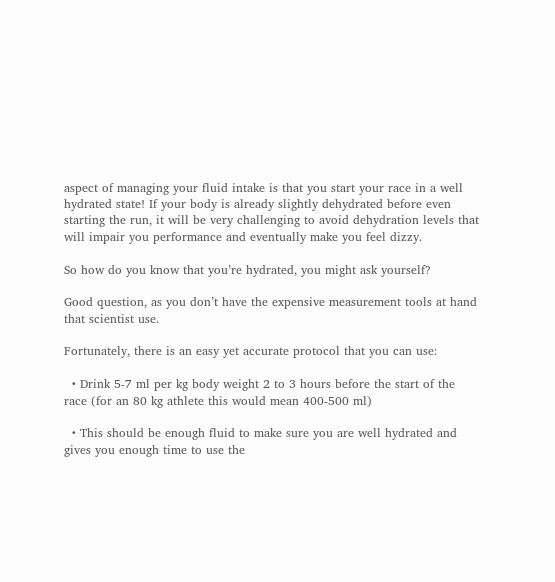aspect of managing your fluid intake is that you start your race in a well hydrated state! If your body is already slightly dehydrated before even starting the run, it will be very challenging to avoid dehydration levels that will impair you performance and eventually make you feel dizzy.

So how do you know that you’re hydrated, you might ask yourself?

Good question, as you don’t have the expensive measurement tools at hand that scientist use.

Fortunately, there is an easy yet accurate protocol that you can use:

  • Drink 5-7 ml per kg body weight 2 to 3 hours before the start of the race (for an 80 kg athlete this would mean 400-500 ml)

  • This should be enough fluid to make sure you are well hydrated and gives you enough time to use the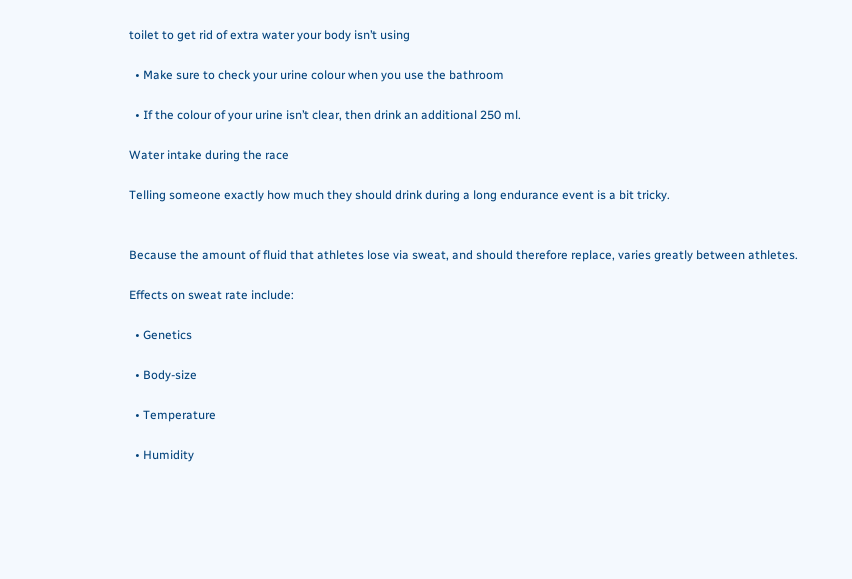toilet to get rid of extra water your body isn’t using

  • Make sure to check your urine colour when you use the bathroom

  • If the colour of your urine isn’t clear, then drink an additional 250 ml.

Water intake during the race

Telling someone exactly how much they should drink during a long endurance event is a bit tricky.


Because the amount of fluid that athletes lose via sweat, and should therefore replace, varies greatly between athletes.

Effects on sweat rate include:

  • Genetics

  • Body-size

  • Temperature

  • Humidity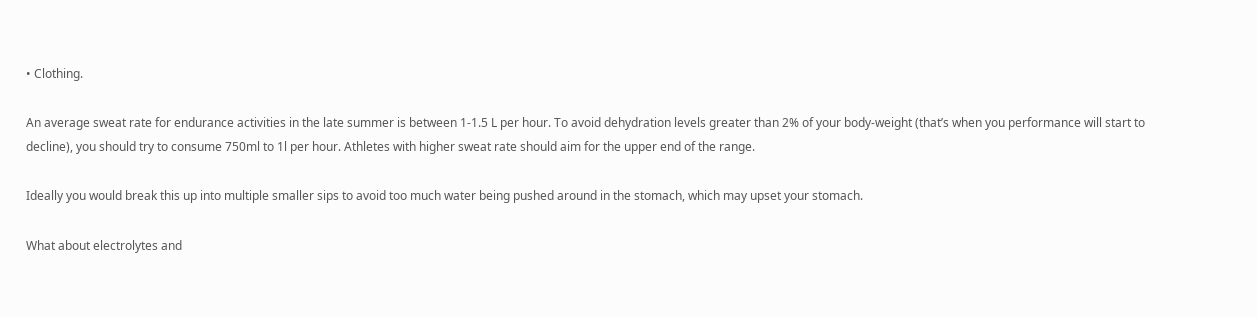• Clothing.

An average sweat rate for endurance activities in the late summer is between 1-1.5 L per hour. To avoid dehydration levels greater than 2% of your body-weight (that’s when you performance will start to decline), you should try to consume 750ml to 1l per hour. Athletes with higher sweat rate should aim for the upper end of the range.

Ideally you would break this up into multiple smaller sips to avoid too much water being pushed around in the stomach, which may upset your stomach.

What about electrolytes and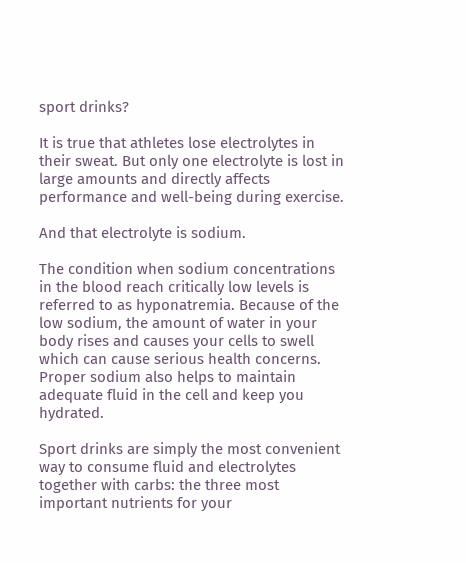sport drinks?

It is true that athletes lose electrolytes in their sweat. But only one electrolyte is lost in large amounts and directly affects performance and well-being during exercise.

And that electrolyte is sodium.

The condition when sodium concentrations in the blood reach critically low levels is referred to as hyponatremia. Because of the low sodium, the amount of water in your body rises and causes your cells to swell which can cause serious health concerns. Proper sodium also helps to maintain adequate fluid in the cell and keep you hydrated.

Sport drinks are simply the most convenient way to consume fluid and electrolytes together with carbs: the three most important nutrients for your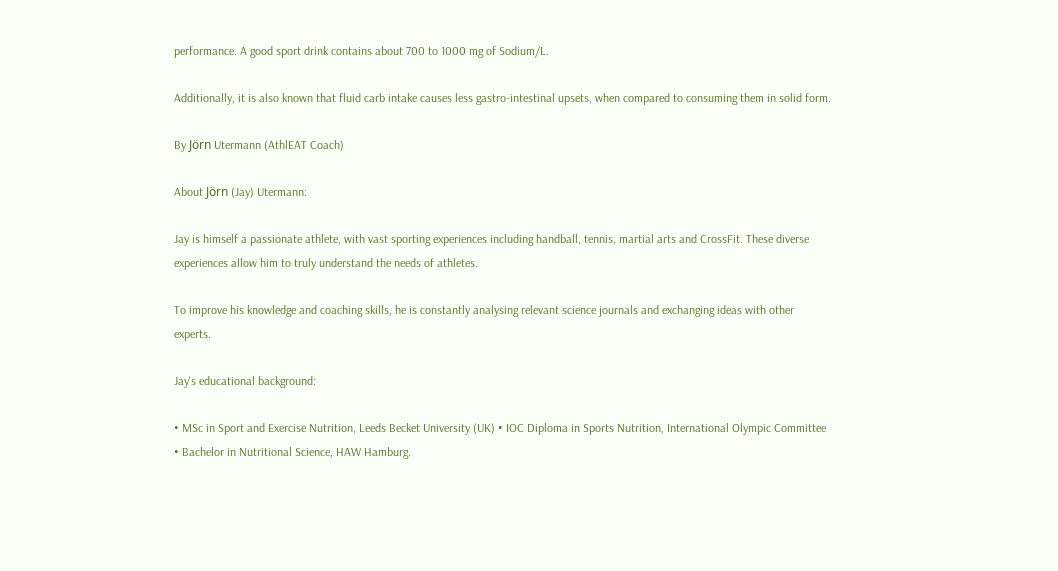performance. A good sport drink contains about 700 to 1000 mg of Sodium/L.

Additionally, it is also known that fluid carb intake causes less gastro-intestinal upsets, when compared to consuming them in solid form.

By Jörn Utermann (AthlEAT Coach)

About Jörn (Jay) Utermann:

Jay is himself a passionate athlete, with vast sporting experiences including handball, tennis, martial arts and CrossFit. These diverse experiences allow him to truly understand the needs of athletes.

To improve his knowledge and coaching skills, he is constantly analysing relevant science journals and exchanging ideas with other experts.

Jay's educational background:

• MSc in Sport and Exercise Nutrition, Leeds Becket University (UK) • IOC Diploma in Sports Nutrition, International Olympic Committee • Bachelor in Nutritional Science, HAW Hamburg.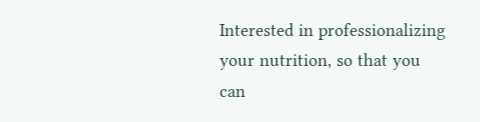Interested in professionalizing your nutrition, so that you can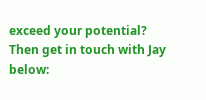exceed your potential? Then get in touch with Jay below: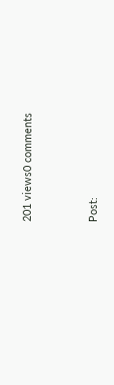201 views0 comments


Post: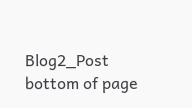Blog2_Post
bottom of page